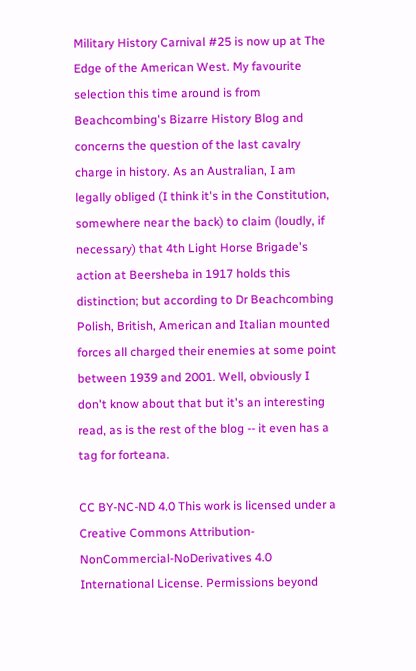Military History Carnival #25 is now up at The Edge of the American West. My favourite selection this time around is from Beachcombing's Bizarre History Blog and concerns the question of the last cavalry charge in history. As an Australian, I am legally obliged (I think it's in the Constitution, somewhere near the back) to claim (loudly, if necessary) that 4th Light Horse Brigade's action at Beersheba in 1917 holds this distinction; but according to Dr Beachcombing Polish, British, American and Italian mounted forces all charged their enemies at some point between 1939 and 2001. Well, obviously I don't know about that but it's an interesting read, as is the rest of the blog -- it even has a tag for forteana.

CC BY-NC-ND 4.0 This work is licensed under a Creative Commons Attribution-NonCommercial-NoDerivatives 4.0 International License. Permissions beyond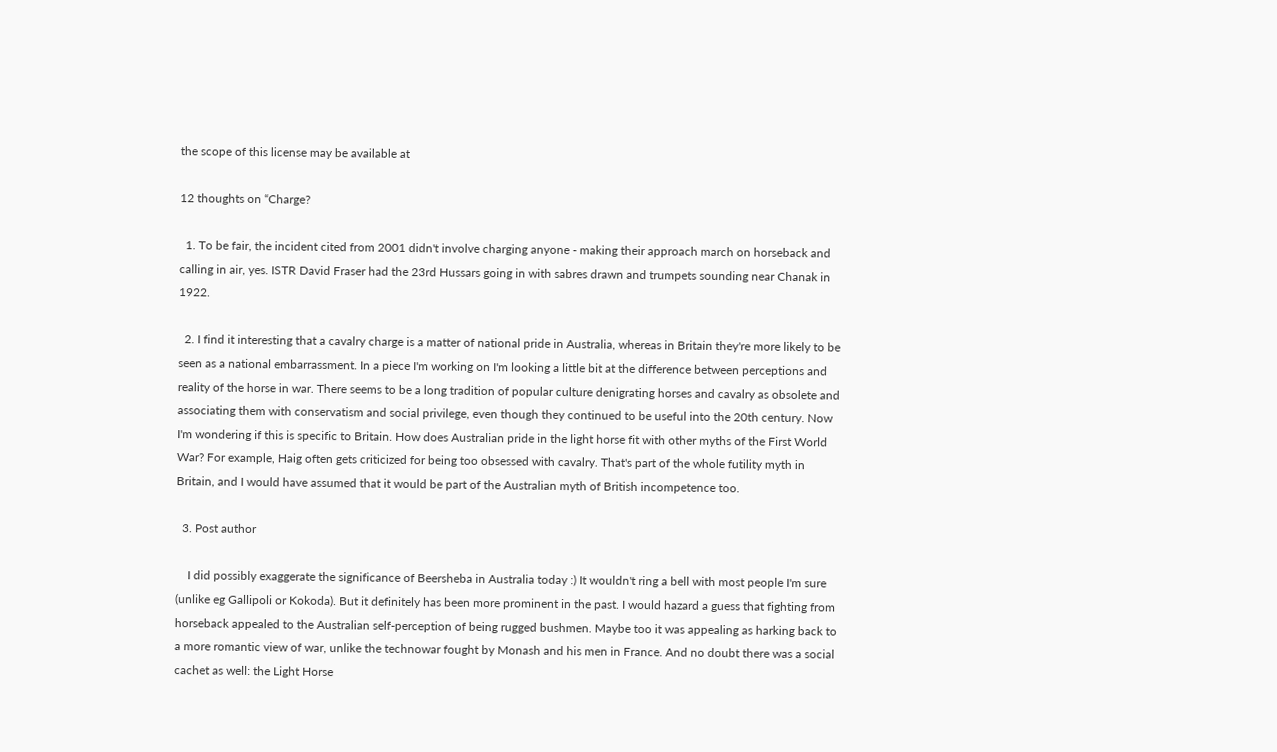the scope of this license may be available at

12 thoughts on “Charge?

  1. To be fair, the incident cited from 2001 didn't involve charging anyone - making their approach march on horseback and calling in air, yes. ISTR David Fraser had the 23rd Hussars going in with sabres drawn and trumpets sounding near Chanak in 1922.

  2. I find it interesting that a cavalry charge is a matter of national pride in Australia, whereas in Britain they're more likely to be seen as a national embarrassment. In a piece I'm working on I'm looking a little bit at the difference between perceptions and reality of the horse in war. There seems to be a long tradition of popular culture denigrating horses and cavalry as obsolete and associating them with conservatism and social privilege, even though they continued to be useful into the 20th century. Now I'm wondering if this is specific to Britain. How does Australian pride in the light horse fit with other myths of the First World War? For example, Haig often gets criticized for being too obsessed with cavalry. That's part of the whole futility myth in Britain, and I would have assumed that it would be part of the Australian myth of British incompetence too.

  3. Post author

    I did possibly exaggerate the significance of Beersheba in Australia today :) It wouldn't ring a bell with most people I'm sure (unlike eg Gallipoli or Kokoda). But it definitely has been more prominent in the past. I would hazard a guess that fighting from horseback appealed to the Australian self-perception of being rugged bushmen. Maybe too it was appealing as harking back to a more romantic view of war, unlike the technowar fought by Monash and his men in France. And no doubt there was a social cachet as well: the Light Horse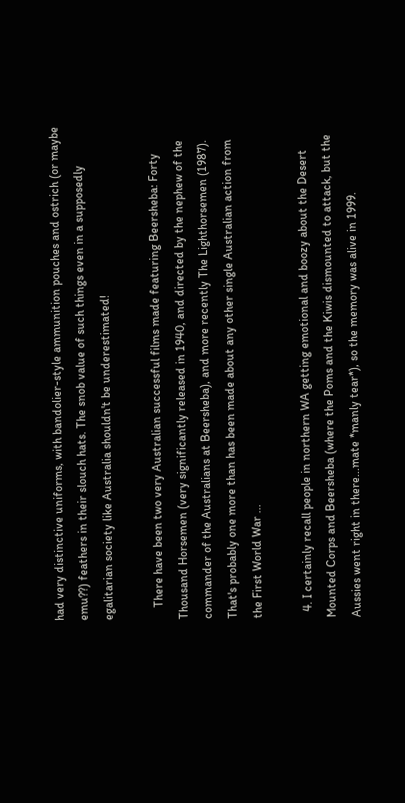had very distinctive uniforms, with bandolier-style ammunition pouches and ostrich (or maybe emu??) feathers in their slouch hats. The snob value of such things even in a supposedly egalitarian society like Australia shouldn't be underestimated!

    There have been two very Australian successful films made featuring Beersheba: Forty Thousand Horsemen (very significantly released in 1940, and directed by the nephew of the commander of the Australians at Beersheba), and more recently The Lighthorsemen (1987). That's probably one more than has been made about any other single Australian action from the First World War ...

  4. I certainly recall people in northern WA getting emotional and boozy about the Desert Mounted Corps and Beersheba (where the Poms and the Kiwis dismounted to attack, but the Aussies went right in there...mate *manly tear*), so the memory was alive in 1999.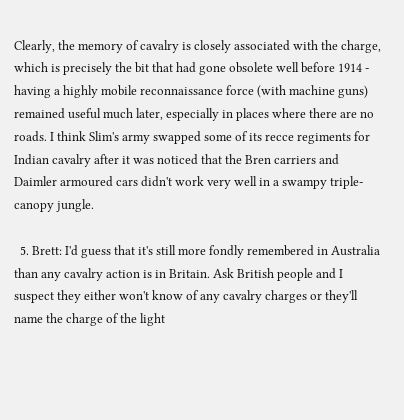Clearly, the memory of cavalry is closely associated with the charge, which is precisely the bit that had gone obsolete well before 1914 - having a highly mobile reconnaissance force (with machine guns) remained useful much later, especially in places where there are no roads. I think Slim's army swapped some of its recce regiments for Indian cavalry after it was noticed that the Bren carriers and Daimler armoured cars didn't work very well in a swampy triple-canopy jungle.

  5. Brett: I'd guess that it's still more fondly remembered in Australia than any cavalry action is in Britain. Ask British people and I suspect they either won't know of any cavalry charges or they'll name the charge of the light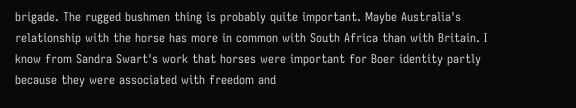brigade. The rugged bushmen thing is probably quite important. Maybe Australia's relationship with the horse has more in common with South Africa than with Britain. I know from Sandra Swart's work that horses were important for Boer identity partly because they were associated with freedom and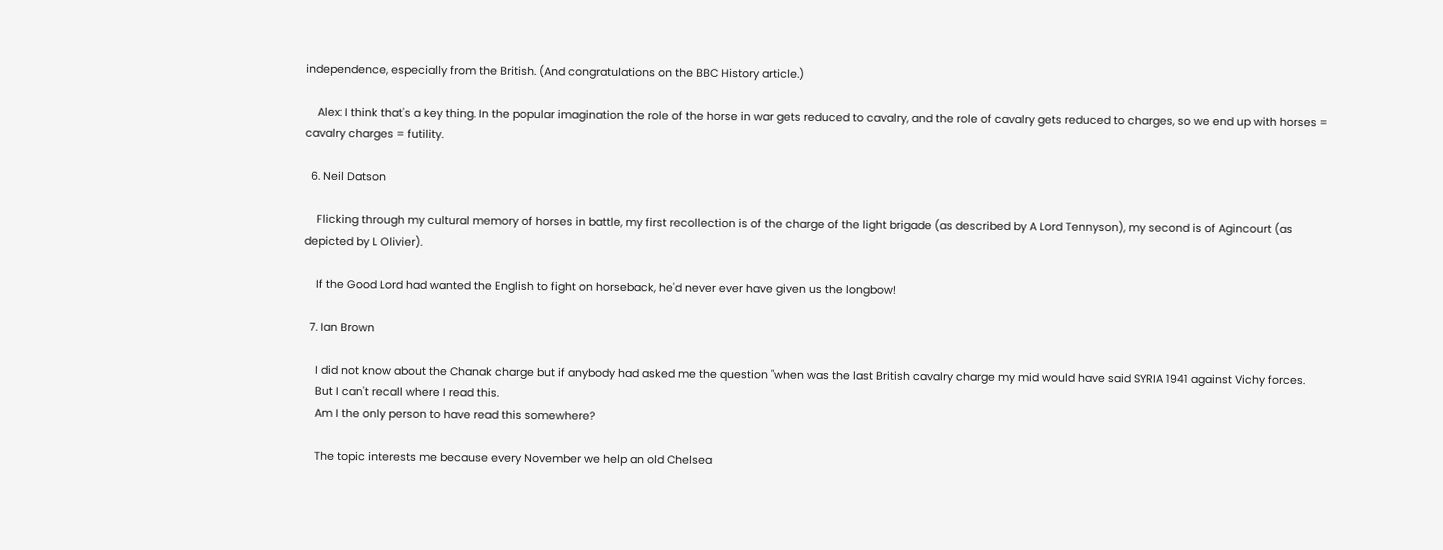independence, especially from the British. (And congratulations on the BBC History article.)

    Alex: I think that's a key thing. In the popular imagination the role of the horse in war gets reduced to cavalry, and the role of cavalry gets reduced to charges, so we end up with horses = cavalry charges = futility.

  6. Neil Datson

    Flicking through my cultural memory of horses in battle, my first recollection is of the charge of the light brigade (as described by A Lord Tennyson), my second is of Agincourt (as depicted by L Olivier).

    If the Good Lord had wanted the English to fight on horseback, he'd never ever have given us the longbow!

  7. Ian Brown

    I did not know about the Chanak charge but if anybody had asked me the question "when was the last British cavalry charge my mid would have said SYRIA 1941 against Vichy forces.
    But I can't recall where I read this.
    Am I the only person to have read this somewhere?

    The topic interests me because every November we help an old Chelsea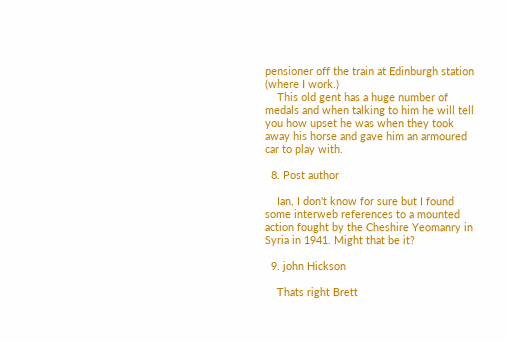pensioner off the train at Edinburgh station (where I work.)
    This old gent has a huge number of medals and when talking to him he will tell you how upset he was when they took away his horse and gave him an armoured car to play with.

  8. Post author

    Ian, I don't know for sure but I found some interweb references to a mounted action fought by the Cheshire Yeomanry in Syria in 1941. Might that be it?

  9. john Hickson

    Thats right Brett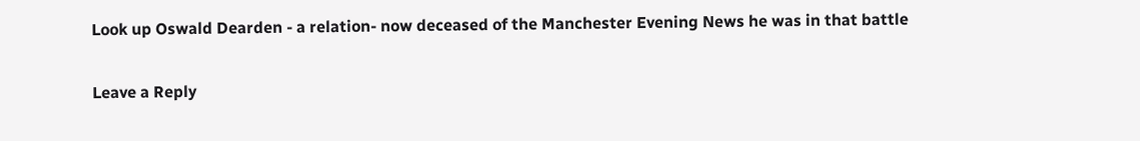Look up Oswald Dearden - a relation- now deceased of the Manchester Evening News he was in that battle

Leave a Reply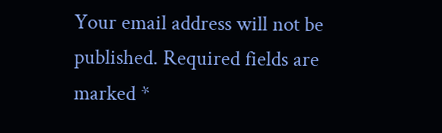Your email address will not be published. Required fields are marked *